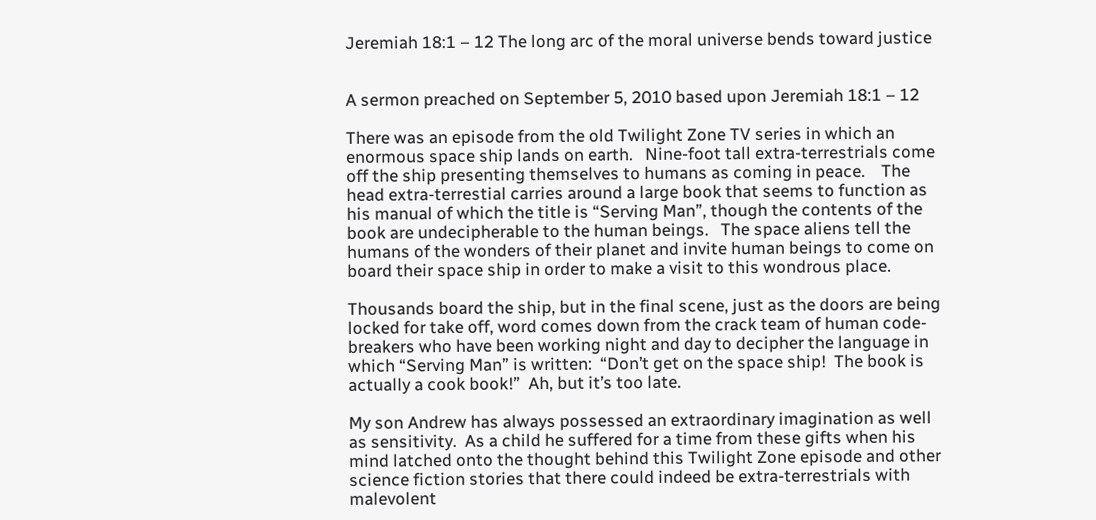Jeremiah 18:1 – 12 The long arc of the moral universe bends toward justice


A sermon preached on September 5, 2010 based upon Jeremiah 18:1 – 12

There was an episode from the old Twilight Zone TV series in which an enormous space ship lands on earth.   Nine-foot tall extra-terrestrials come off the ship presenting themselves to humans as coming in peace.    The head extra-terrestial carries around a large book that seems to function as his manual of which the title is “Serving Man”, though the contents of the book are undecipherable to the human beings.   The space aliens tell the humans of the wonders of their planet and invite human beings to come on board their space ship in order to make a visit to this wondrous place.

Thousands board the ship, but in the final scene, just as the doors are being locked for take off, word comes down from the crack team of human code-breakers who have been working night and day to decipher the language in which “Serving Man” is written:  “Don’t get on the space ship!  The book is actually a cook book!”  Ah, but it’s too late.

My son Andrew has always possessed an extraordinary imagination as well as sensitivity.  As a child he suffered for a time from these gifts when his mind latched onto the thought behind this Twilight Zone episode and other science fiction stories that there could indeed be extra-terrestrials with malevolent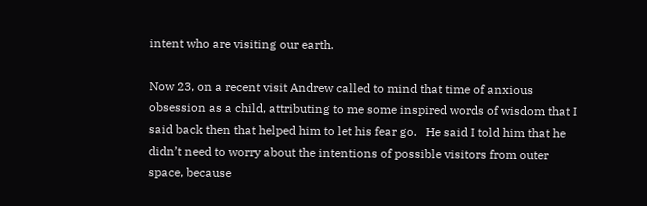intent who are visiting our earth.

Now 23, on a recent visit Andrew called to mind that time of anxious obsession as a child, attributing to me some inspired words of wisdom that I said back then that helped him to let his fear go.   He said I told him that he didn’t need to worry about the intentions of possible visitors from outer space, because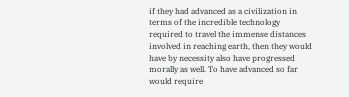if they had advanced as a civilization in terms of the incredible technology required to travel the immense distances involved in reaching earth, then they would have by necessity also have progressed morally as well. To have advanced so far would require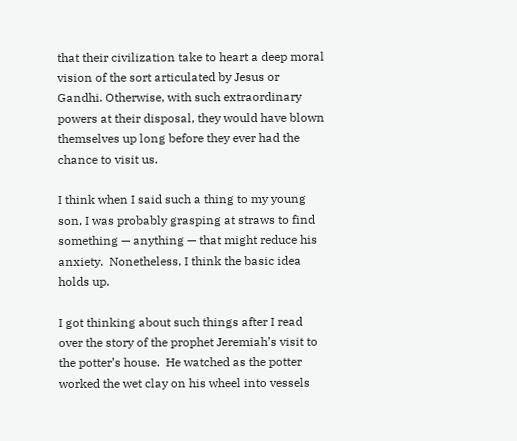that their civilization take to heart a deep moral vision of the sort articulated by Jesus or Gandhi. Otherwise, with such extraordinary powers at their disposal, they would have blown themselves up long before they ever had the chance to visit us.

I think when I said such a thing to my young son, I was probably grasping at straws to find something — anything — that might reduce his anxiety.  Nonetheless, I think the basic idea holds up.

I got thinking about such things after I read over the story of the prophet Jeremiah’s visit to the potter’s house.  He watched as the potter worked the wet clay on his wheel into vessels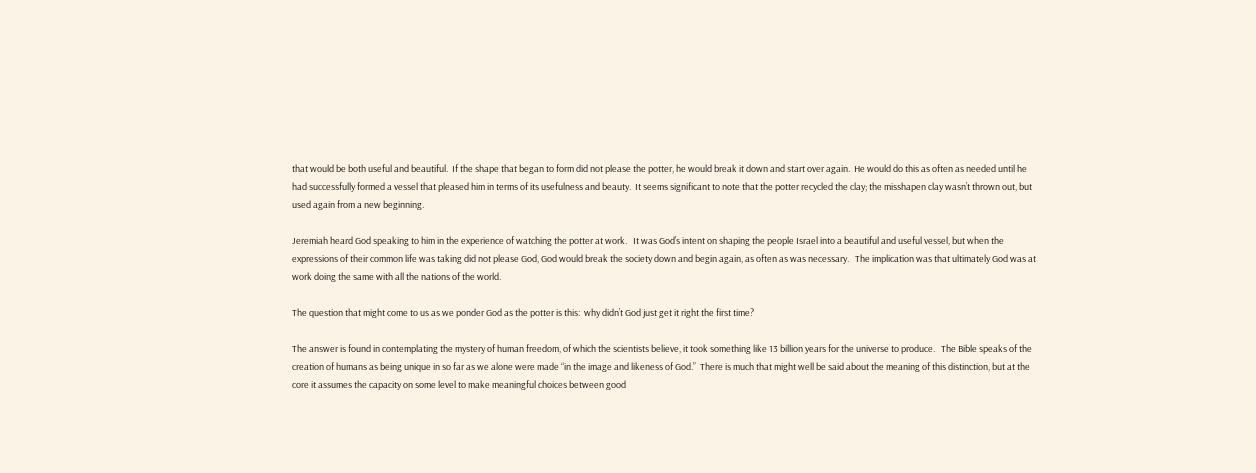that would be both useful and beautiful.  If the shape that began to form did not please the potter, he would break it down and start over again.  He would do this as often as needed until he had successfully formed a vessel that pleased him in terms of its usefulness and beauty.  It seems significant to note that the potter recycled the clay; the misshapen clay wasn’t thrown out, but used again from a new beginning.

Jeremiah heard God speaking to him in the experience of watching the potter at work.   It was God’s intent on shaping the people Israel into a beautiful and useful vessel, but when the expressions of their common life was taking did not please God, God would break the society down and begin again, as often as was necessary.   The implication was that ultimately God was at work doing the same with all the nations of the world.

The question that might come to us as we ponder God as the potter is this:  why didn’t God just get it right the first time?

The answer is found in contemplating the mystery of human freedom, of which the scientists believe, it took something like 13 billion years for the universe to produce.   The Bible speaks of the creation of humans as being unique in so far as we alone were made “in the image and likeness of God.”  There is much that might well be said about the meaning of this distinction, but at the core it assumes the capacity on some level to make meaningful choices between good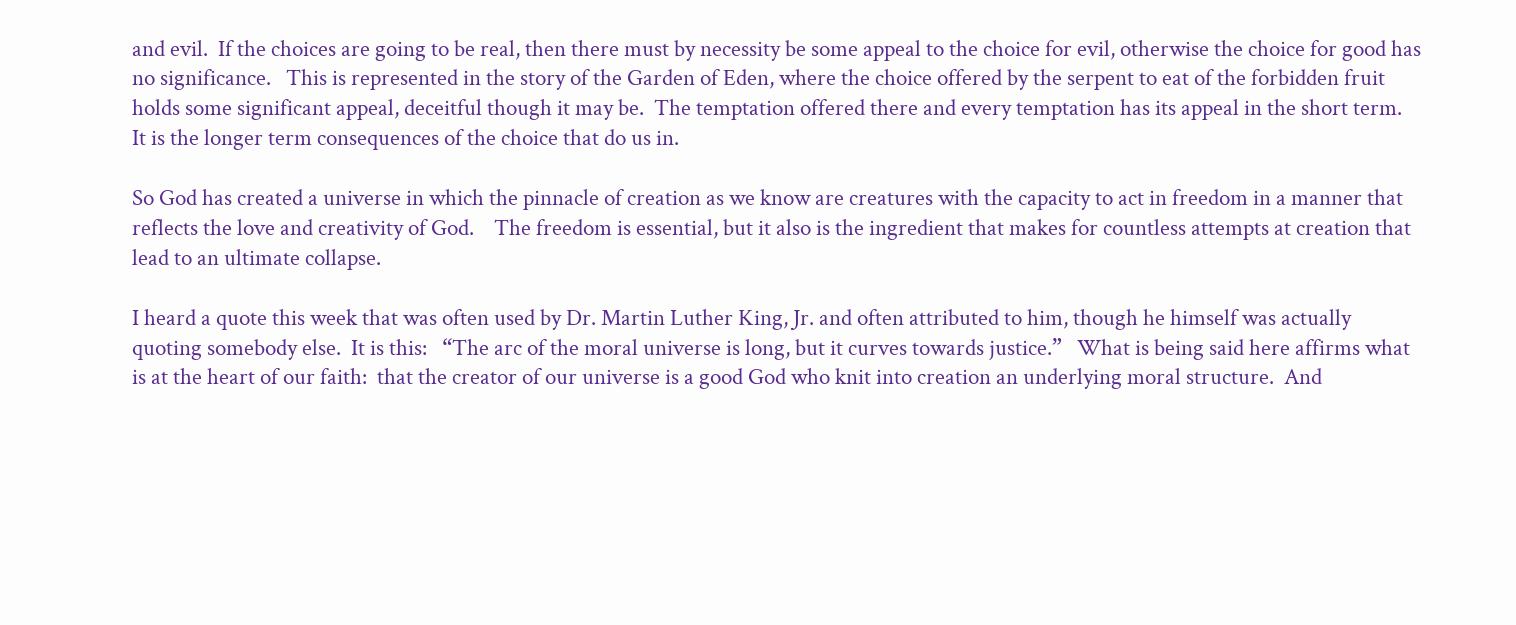and evil.  If the choices are going to be real, then there must by necessity be some appeal to the choice for evil, otherwise the choice for good has no significance.   This is represented in the story of the Garden of Eden, where the choice offered by the serpent to eat of the forbidden fruit holds some significant appeal, deceitful though it may be.  The temptation offered there and every temptation has its appeal in the short term.  It is the longer term consequences of the choice that do us in.

So God has created a universe in which the pinnacle of creation as we know are creatures with the capacity to act in freedom in a manner that reflects the love and creativity of God.    The freedom is essential, but it also is the ingredient that makes for countless attempts at creation that  lead to an ultimate collapse.

I heard a quote this week that was often used by Dr. Martin Luther King, Jr. and often attributed to him, though he himself was actually quoting somebody else.  It is this:   “The arc of the moral universe is long, but it curves towards justice.”   What is being said here affirms what is at the heart of our faith:  that the creator of our universe is a good God who knit into creation an underlying moral structure.  And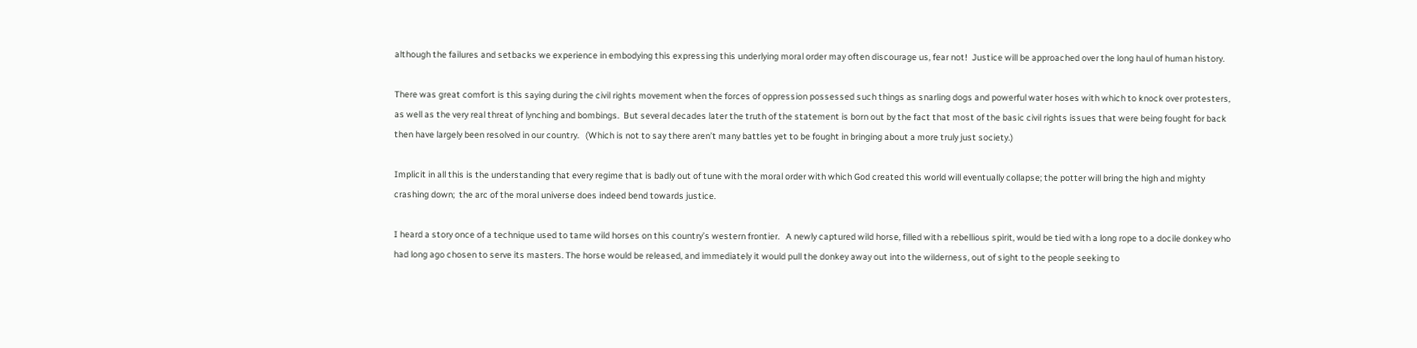although the failures and setbacks we experience in embodying this expressing this underlying moral order may often discourage us, fear not!  Justice will be approached over the long haul of human history.

There was great comfort is this saying during the civil rights movement when the forces of oppression possessed such things as snarling dogs and powerful water hoses with which to knock over protesters, as well as the very real threat of lynching and bombings.  But several decades later the truth of the statement is born out by the fact that most of the basic civil rights issues that were being fought for back then have largely been resolved in our country.   (Which is not to say there aren’t many battles yet to be fought in bringing about a more truly just society.)

Implicit in all this is the understanding that every regime that is badly out of tune with the moral order with which God created this world will eventually collapse; the potter will bring the high and mighty crashing down;  the arc of the moral universe does indeed bend towards justice.

I heard a story once of a technique used to tame wild horses on this country’s western frontier.   A newly captured wild horse, filled with a rebellious spirit, would be tied with a long rope to a docile donkey who had long ago chosen to serve its masters. The horse would be released, and immediately it would pull the donkey away out into the wilderness, out of sight to the people seeking to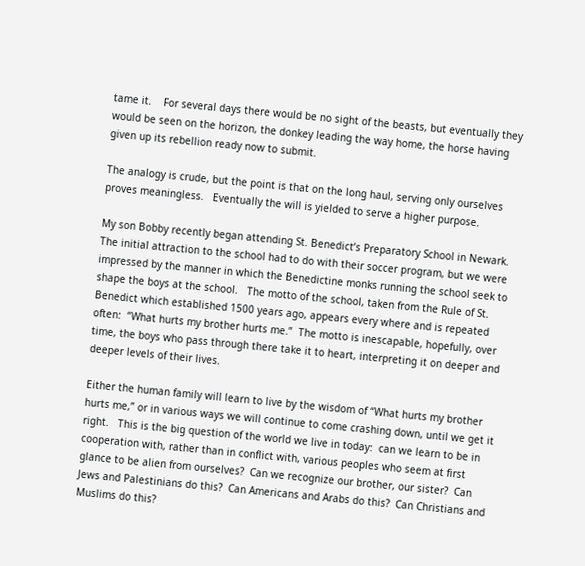tame it.    For several days there would be no sight of the beasts, but eventually they would be seen on the horizon, the donkey leading the way home, the horse having given up its rebellion ready now to submit.

The analogy is crude, but the point is that on the long haul, serving only ourselves proves meaningless.   Eventually the will is yielded to serve a higher purpose.

My son Bobby recently began attending St. Benedict’s Preparatory School in Newark.   The initial attraction to the school had to do with their soccer program, but we were impressed by the manner in which the Benedictine monks running the school seek to shape the boys at the school.   The motto of the school, taken from the Rule of St. Benedict which established 1500 years ago, appears every where and is repeated often:  “What hurts my brother hurts me.”  The motto is inescapable, hopefully, over time, the boys who pass through there take it to heart, interpreting it on deeper and deeper levels of their lives.

Either the human family will learn to live by the wisdom of “What hurts my brother hurts me,” or in various ways we will continue to come crashing down, until we get it right.   This is the big question of the world we live in today:  can we learn to be in cooperation with, rather than in conflict with, various peoples who seem at first glance to be alien from ourselves?  Can we recognize our brother, our sister?  Can Jews and Palestinians do this?  Can Americans and Arabs do this?  Can Christians and Muslims do this?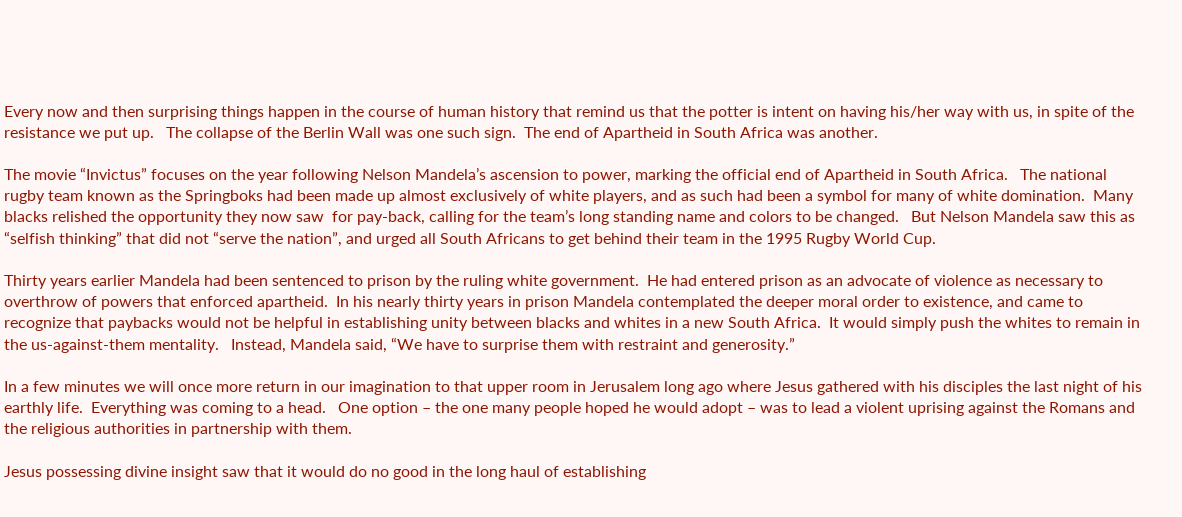Every now and then surprising things happen in the course of human history that remind us that the potter is intent on having his/her way with us, in spite of the resistance we put up.   The collapse of the Berlin Wall was one such sign.  The end of Apartheid in South Africa was another.

The movie “Invictus” focuses on the year following Nelson Mandela’s ascension to power, marking the official end of Apartheid in South Africa.   The national rugby team known as the Springboks had been made up almost exclusively of white players, and as such had been a symbol for many of white domination.  Many blacks relished the opportunity they now saw  for pay-back, calling for the team’s long standing name and colors to be changed.   But Nelson Mandela saw this as “selfish thinking” that did not “serve the nation”, and urged all South Africans to get behind their team in the 1995 Rugby World Cup.

Thirty years earlier Mandela had been sentenced to prison by the ruling white government.  He had entered prison as an advocate of violence as necessary to overthrow of powers that enforced apartheid.  In his nearly thirty years in prison Mandela contemplated the deeper moral order to existence, and came to recognize that paybacks would not be helpful in establishing unity between blacks and whites in a new South Africa.  It would simply push the whites to remain in the us-against-them mentality.   Instead, Mandela said, “We have to surprise them with restraint and generosity.”

In a few minutes we will once more return in our imagination to that upper room in Jerusalem long ago where Jesus gathered with his disciples the last night of his earthly life.  Everything was coming to a head.   One option – the one many people hoped he would adopt – was to lead a violent uprising against the Romans and the religious authorities in partnership with them.

Jesus possessing divine insight saw that it would do no good in the long haul of establishing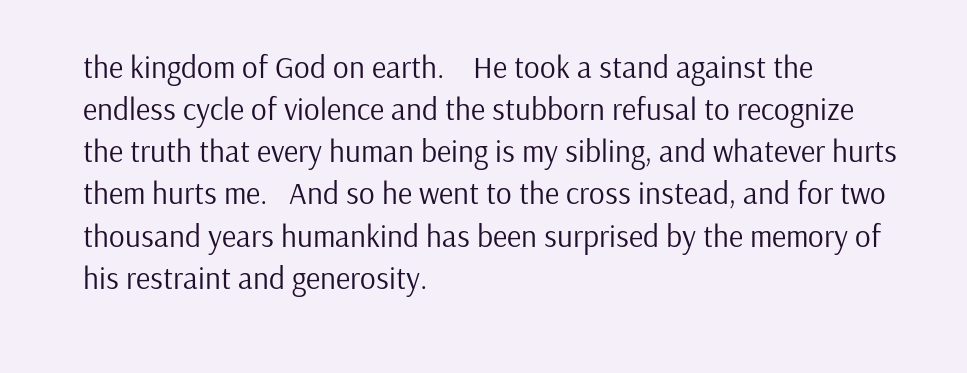the kingdom of God on earth.    He took a stand against the endless cycle of violence and the stubborn refusal to recognize the truth that every human being is my sibling, and whatever hurts them hurts me.   And so he went to the cross instead, and for two thousand years humankind has been surprised by the memory of his restraint and generosity.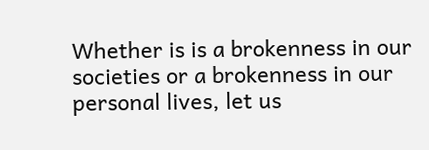Whether is is a brokenness in our societies or a brokenness in our personal lives, let us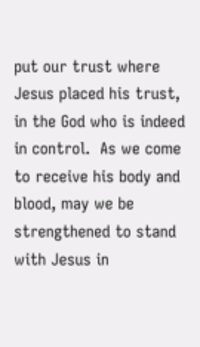put our trust where Jesus placed his trust, in the God who is indeed in control.  As we come to receive his body and blood, may we be strengthened to stand with Jesus in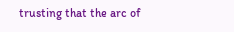trusting that the arc of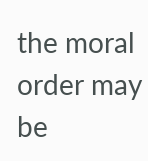the moral order may be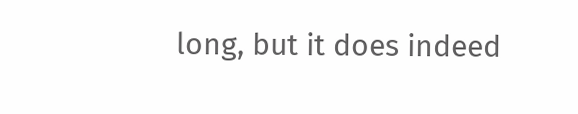long, but it does indeed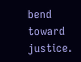bend toward justice.